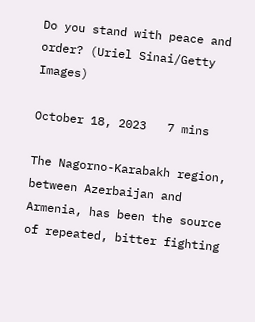Do you stand with peace and order? (Uriel Sinai/Getty Images)

October 18, 2023   7 mins

The Nagorno-Karabakh region, between Azerbaijan and Armenia, has been the source of repeated, bitter fighting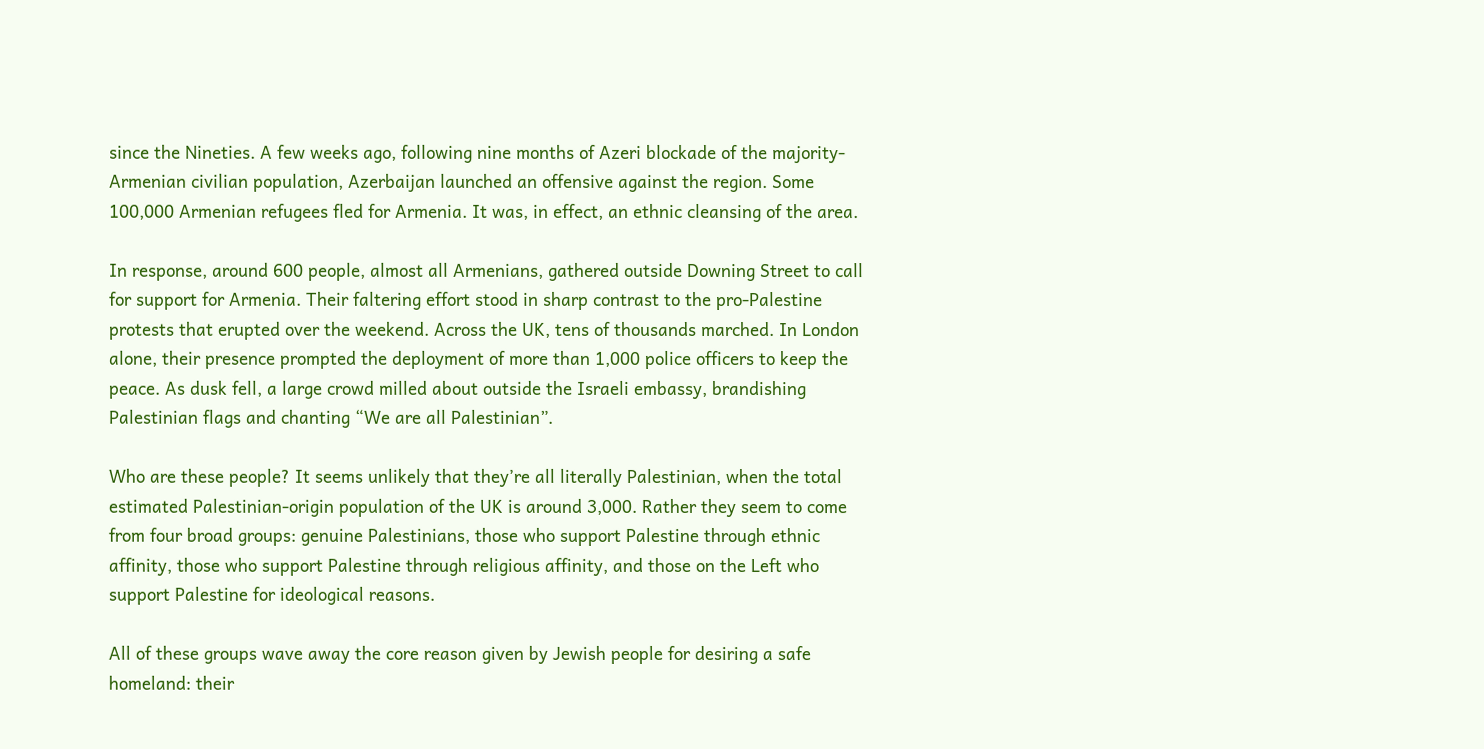since the Nineties. A few weeks ago, following nine months of Azeri blockade of the majority-Armenian civilian population, Azerbaijan launched an offensive against the region. Some 100,000 Armenian refugees fled for Armenia. It was, in effect, an ethnic cleansing of the area.

In response, around 600 people, almost all Armenians, gathered outside Downing Street to call for support for Armenia. Their faltering effort stood in sharp contrast to the pro-Palestine protests that erupted over the weekend. Across the UK, tens of thousands marched. In London alone, their presence prompted the deployment of more than 1,000 police officers to keep the peace. As dusk fell, a large crowd milled about outside the Israeli embassy, brandishing Palestinian flags and chanting “We are all Palestinian”.

Who are these people? It seems unlikely that they’re all literally Palestinian, when the total estimated Palestinian-origin population of the UK is around 3,000. Rather they seem to come from four broad groups: genuine Palestinians, those who support Palestine through ethnic affinity, those who support Palestine through religious affinity, and those on the Left who support Palestine for ideological reasons.

All of these groups wave away the core reason given by Jewish people for desiring a safe homeland: their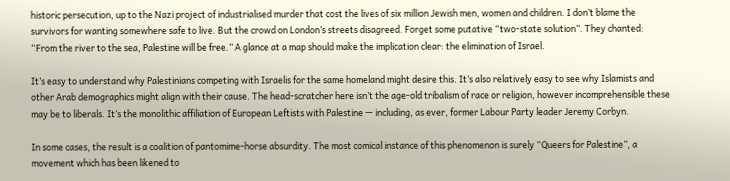historic persecution, up to the Nazi project of industrialised murder that cost the lives of six million Jewish men, women and children. I don’t blame the survivors for wanting somewhere safe to live. But the crowd on London’s streets disagreed. Forget some putative “two-state solution”. They chanted: “From the river to the sea, Palestine will be free.” A glance at a map should make the implication clear: the elimination of Israel.

It’s easy to understand why Palestinians competing with Israelis for the same homeland might desire this. It’s also relatively easy to see why Islamists and other Arab demographics might align with their cause. The head-scratcher here isn’t the age-old tribalism of race or religion, however incomprehensible these may be to liberals. It’s the monolithic affiliation of European Leftists with Palestine — including, as ever, former Labour Party leader Jeremy Corbyn.

In some cases, the result is a coalition of pantomime-horse absurdity. The most comical instance of this phenomenon is surely “Queers for Palestine”, a movement which has been likened to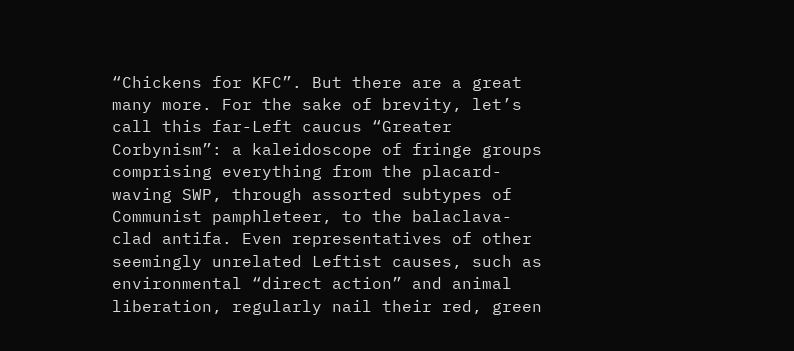“Chickens for KFC”. But there are a great many more. For the sake of brevity, let’s call this far-Left caucus “Greater Corbynism”: a kaleidoscope of fringe groups comprising everything from the placard-waving SWP, through assorted subtypes of Communist pamphleteer, to the balaclava-clad antifa. Even representatives of other seemingly unrelated Leftist causes, such as environmental “direct action” and animal liberation, regularly nail their red, green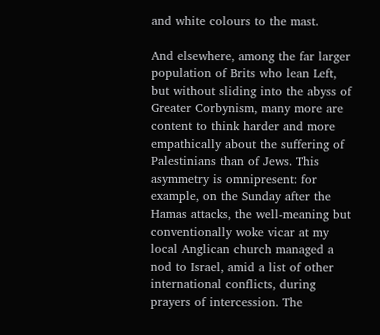and white colours to the mast.

And elsewhere, among the far larger population of Brits who lean Left, but without sliding into the abyss of Greater Corbynism, many more are content to think harder and more empathically about the suffering of Palestinians than of Jews. This asymmetry is omnipresent: for example, on the Sunday after the Hamas attacks, the well-meaning but conventionally woke vicar at my local Anglican church managed a nod to Israel, amid a list of other international conflicts, during prayers of intercession. The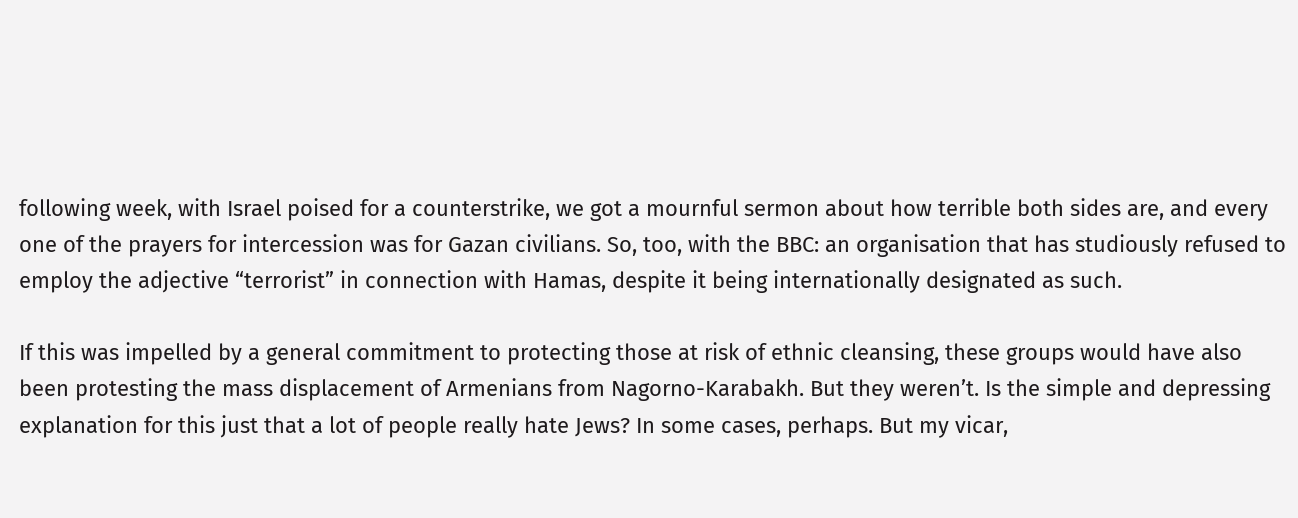following week, with Israel poised for a counterstrike, we got a mournful sermon about how terrible both sides are, and every one of the prayers for intercession was for Gazan civilians. So, too, with the BBC: an organisation that has studiously refused to employ the adjective “terrorist” in connection with Hamas, despite it being internationally designated as such.

If this was impelled by a general commitment to protecting those at risk of ethnic cleansing, these groups would have also been protesting the mass displacement of Armenians from Nagorno-Karabakh. But they weren’t. Is the simple and depressing explanation for this just that a lot of people really hate Jews? In some cases, perhaps. But my vicar,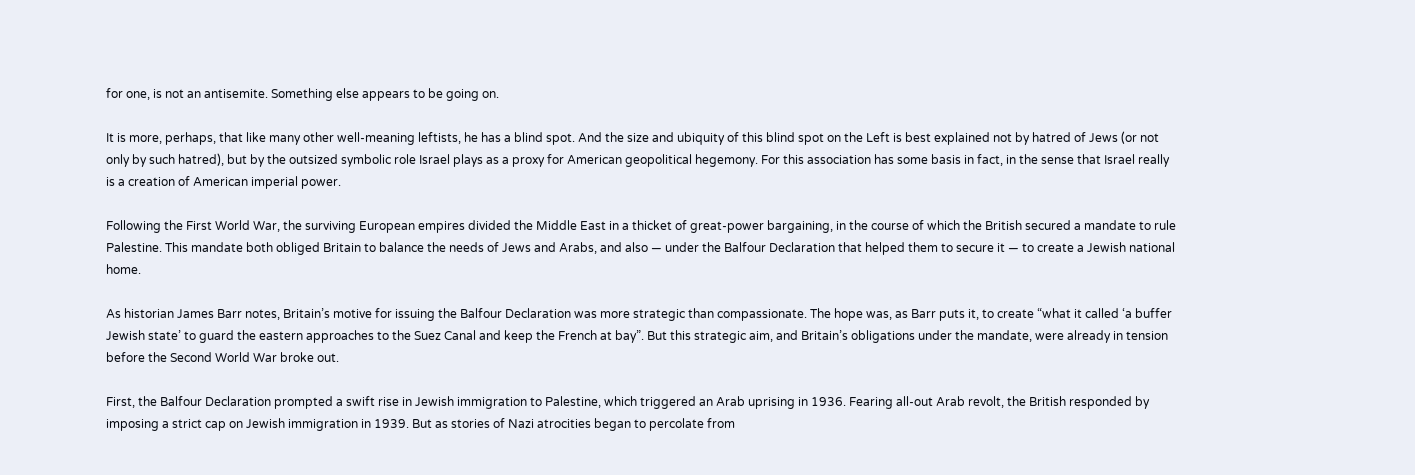for one, is not an antisemite. Something else appears to be going on.

It is more, perhaps, that like many other well-meaning leftists, he has a blind spot. And the size and ubiquity of this blind spot on the Left is best explained not by hatred of Jews (or not only by such hatred), but by the outsized symbolic role Israel plays as a proxy for American geopolitical hegemony. For this association has some basis in fact, in the sense that Israel really is a creation of American imperial power.

Following the First World War, the surviving European empires divided the Middle East in a thicket of great-power bargaining, in the course of which the British secured a mandate to rule Palestine. This mandate both obliged Britain to balance the needs of Jews and Arabs, and also — under the Balfour Declaration that helped them to secure it — to create a Jewish national home.

As historian James Barr notes, Britain’s motive for issuing the Balfour Declaration was more strategic than compassionate. The hope was, as Barr puts it, to create “what it called ‘a buffer Jewish state’ to guard the eastern approaches to the Suez Canal and keep the French at bay”. But this strategic aim, and Britain’s obligations under the mandate, were already in tension before the Second World War broke out.

First, the Balfour Declaration prompted a swift rise in Jewish immigration to Palestine, which triggered an Arab uprising in 1936. Fearing all-out Arab revolt, the British responded by imposing a strict cap on Jewish immigration in 1939. But as stories of Nazi atrocities began to percolate from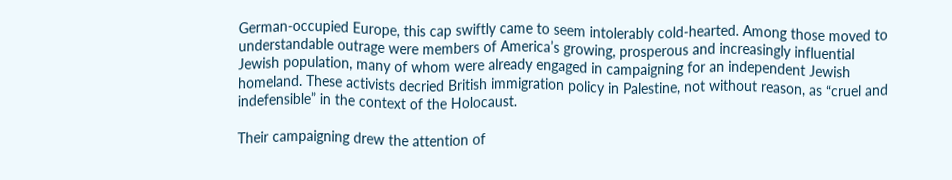German-occupied Europe, this cap swiftly came to seem intolerably cold-hearted. Among those moved to understandable outrage were members of America’s growing, prosperous and increasingly influential Jewish population, many of whom were already engaged in campaigning for an independent Jewish homeland. These activists decried British immigration policy in Palestine, not without reason, as “cruel and indefensible” in the context of the Holocaust.

Their campaigning drew the attention of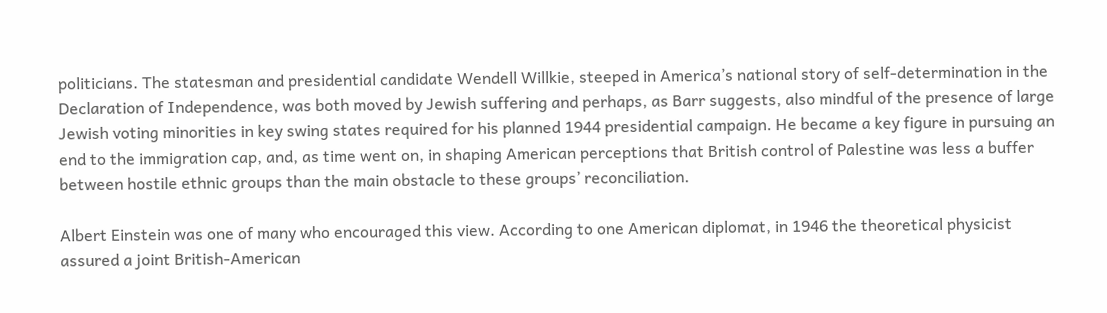politicians. The statesman and presidential candidate Wendell Willkie, steeped in America’s national story of self-determination in the Declaration of Independence, was both moved by Jewish suffering and perhaps, as Barr suggests, also mindful of the presence of large Jewish voting minorities in key swing states required for his planned 1944 presidential campaign. He became a key figure in pursuing an end to the immigration cap, and, as time went on, in shaping American perceptions that British control of Palestine was less a buffer between hostile ethnic groups than the main obstacle to these groups’ reconciliation.

Albert Einstein was one of many who encouraged this view. According to one American diplomat, in 1946 the theoretical physicist assured a joint British-American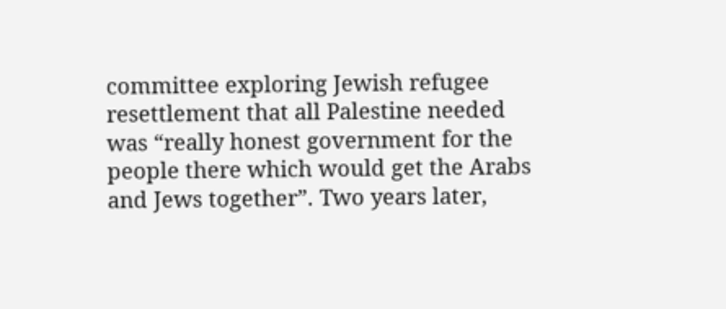committee exploring Jewish refugee resettlement that all Palestine needed was “really honest government for the people there which would get the Arabs and Jews together”. Two years later,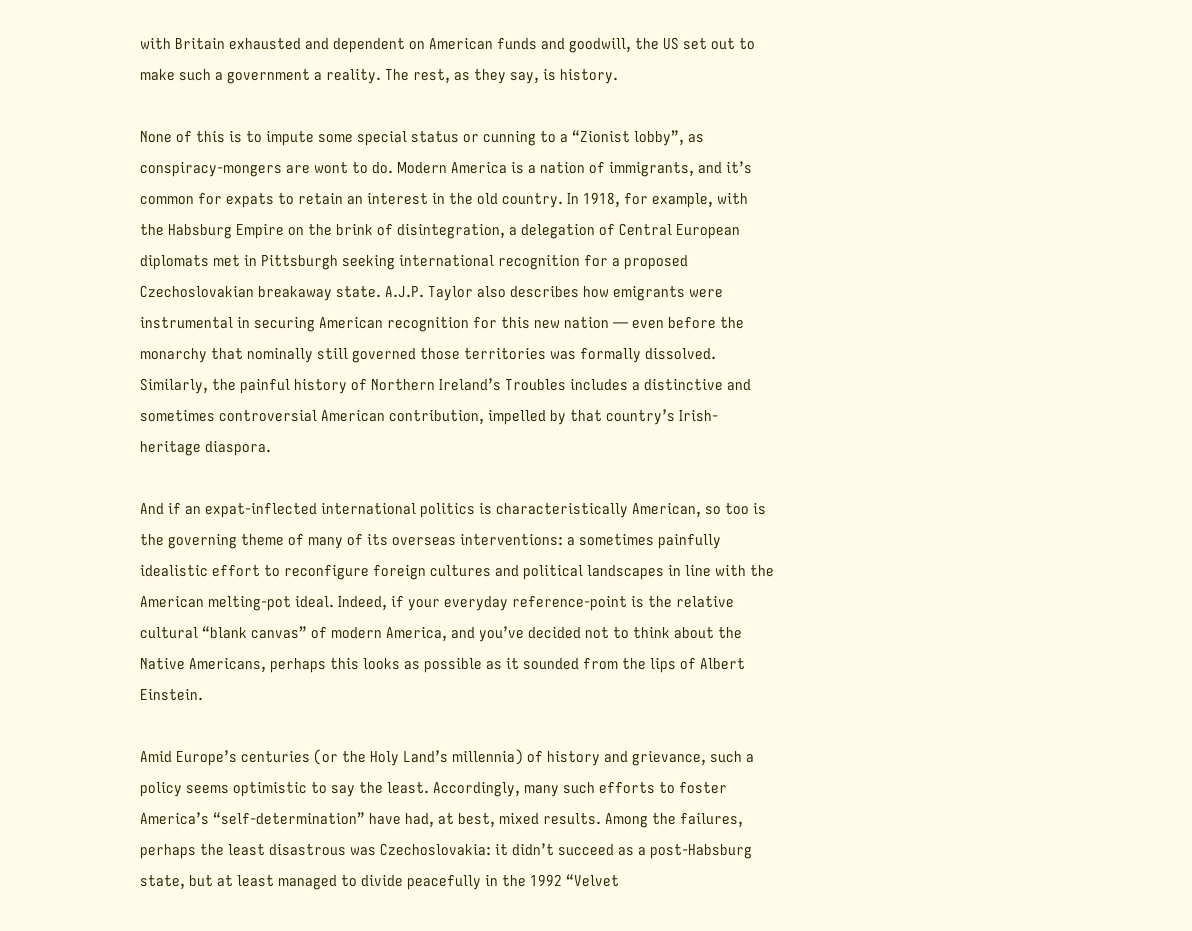with Britain exhausted and dependent on American funds and goodwill, the US set out to make such a government a reality. The rest, as they say, is history.

None of this is to impute some special status or cunning to a “Zionist lobby”, as conspiracy-mongers are wont to do. Modern America is a nation of immigrants, and it’s common for expats to retain an interest in the old country. In 1918, for example, with the Habsburg Empire on the brink of disintegration, a delegation of Central European diplomats met in Pittsburgh seeking international recognition for a proposed Czechoslovakian breakaway state. A.J.P. Taylor also describes how emigrants were instrumental in securing American recognition for this new nation — even before the monarchy that nominally still governed those territories was formally dissolved. Similarly, the painful history of Northern Ireland’s Troubles includes a distinctive and sometimes controversial American contribution, impelled by that country’s Irish-heritage diaspora.

And if an expat-inflected international politics is characteristically American, so too is the governing theme of many of its overseas interventions: a sometimes painfully idealistic effort to reconfigure foreign cultures and political landscapes in line with the American melting-pot ideal. Indeed, if your everyday reference-point is the relative cultural “blank canvas” of modern America, and you’ve decided not to think about the Native Americans, perhaps this looks as possible as it sounded from the lips of Albert Einstein.

Amid Europe’s centuries (or the Holy Land’s millennia) of history and grievance, such a policy seems optimistic to say the least. Accordingly, many such efforts to foster America’s “self-determination” have had, at best, mixed results. Among the failures, perhaps the least disastrous was Czechoslovakia: it didn’t succeed as a post-Habsburg state, but at least managed to divide peacefully in the 1992 “Velvet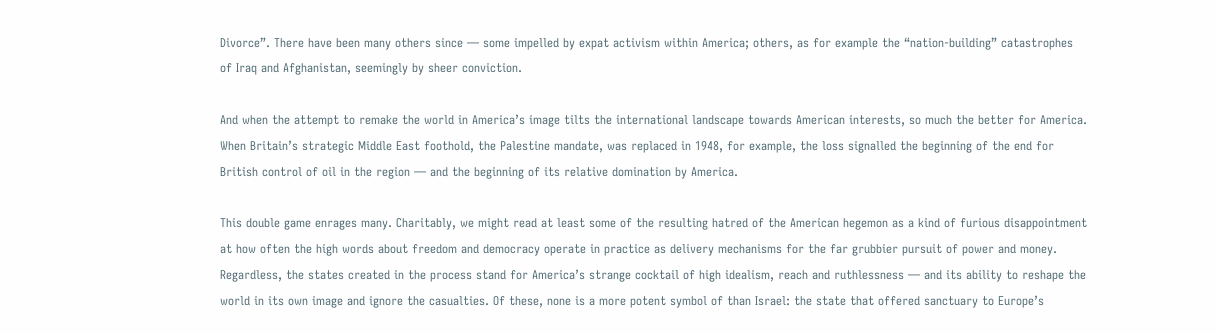Divorce”. There have been many others since — some impelled by expat activism within America; others, as for example the “nation-building” catastrophes of Iraq and Afghanistan, seemingly by sheer conviction.

And when the attempt to remake the world in America’s image tilts the international landscape towards American interests, so much the better for America. When Britain’s strategic Middle East foothold, the Palestine mandate, was replaced in 1948, for example, the loss signalled the beginning of the end for British control of oil in the region — and the beginning of its relative domination by America.

This double game enrages many. Charitably, we might read at least some of the resulting hatred of the American hegemon as a kind of furious disappointment at how often the high words about freedom and democracy operate in practice as delivery mechanisms for the far grubbier pursuit of power and money. Regardless, the states created in the process stand for America’s strange cocktail of high idealism, reach and ruthlessness — and its ability to reshape the world in its own image and ignore the casualties. Of these, none is a more potent symbol of than Israel: the state that offered sanctuary to Europe’s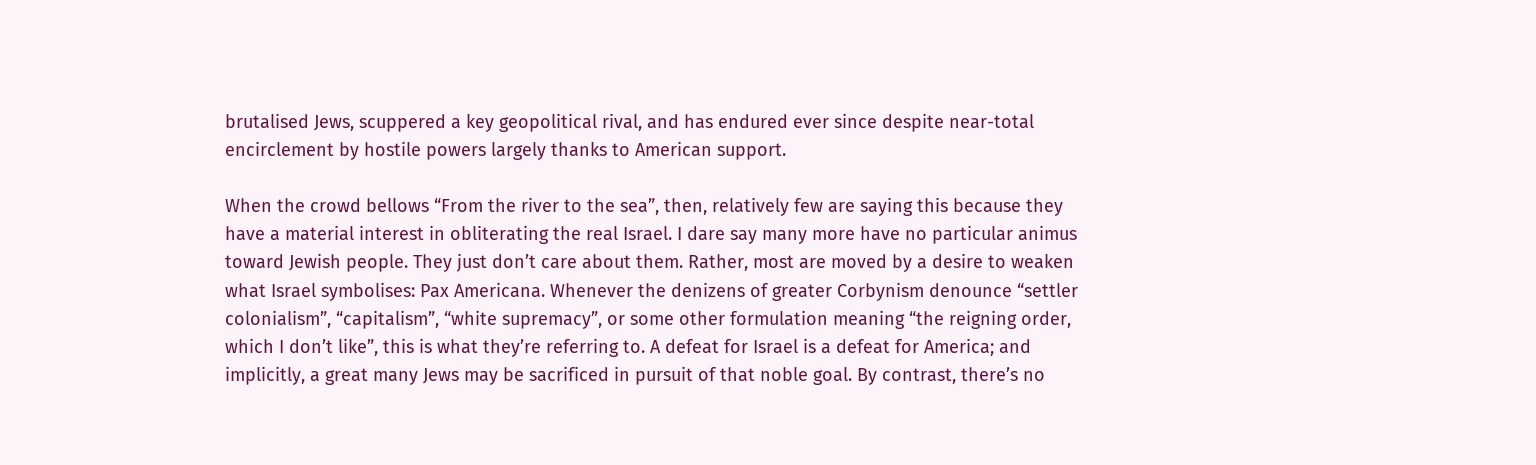brutalised Jews, scuppered a key geopolitical rival, and has endured ever since despite near-total encirclement by hostile powers largely thanks to American support.

When the crowd bellows “From the river to the sea”, then, relatively few are saying this because they have a material interest in obliterating the real Israel. I dare say many more have no particular animus toward Jewish people. They just don’t care about them. Rather, most are moved by a desire to weaken what Israel symbolises: Pax Americana. Whenever the denizens of greater Corbynism denounce “settler colonialism”, “capitalism”, “white supremacy”, or some other formulation meaning “the reigning order, which I don’t like”, this is what they’re referring to. A defeat for Israel is a defeat for America; and implicitly, a great many Jews may be sacrificed in pursuit of that noble goal. By contrast, there’s no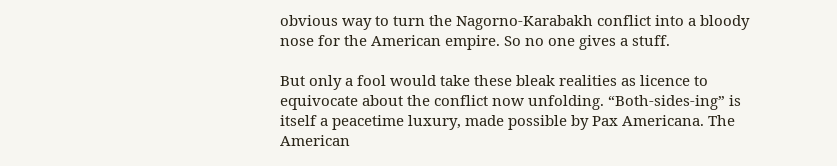obvious way to turn the Nagorno-Karabakh conflict into a bloody nose for the American empire. So no one gives a stuff.

But only a fool would take these bleak realities as licence to equivocate about the conflict now unfolding. “Both-sides-ing” is itself a peacetime luxury, made possible by Pax Americana. The American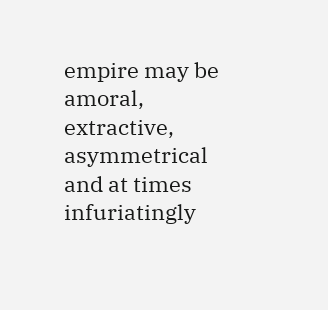empire may be amoral, extractive, asymmetrical and at times infuriatingly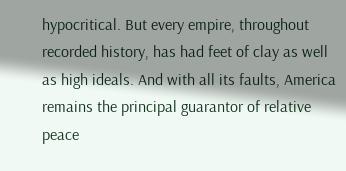hypocritical. But every empire, throughout recorded history, has had feet of clay as well as high ideals. And with all its faults, America remains the principal guarantor of relative peace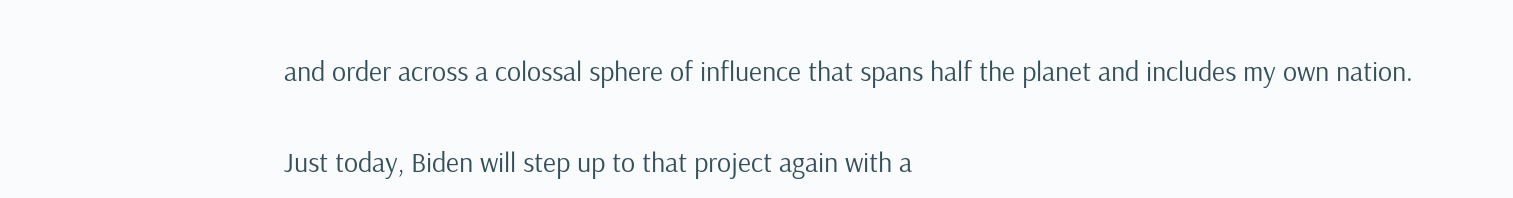and order across a colossal sphere of influence that spans half the planet and includes my own nation.

Just today, Biden will step up to that project again with a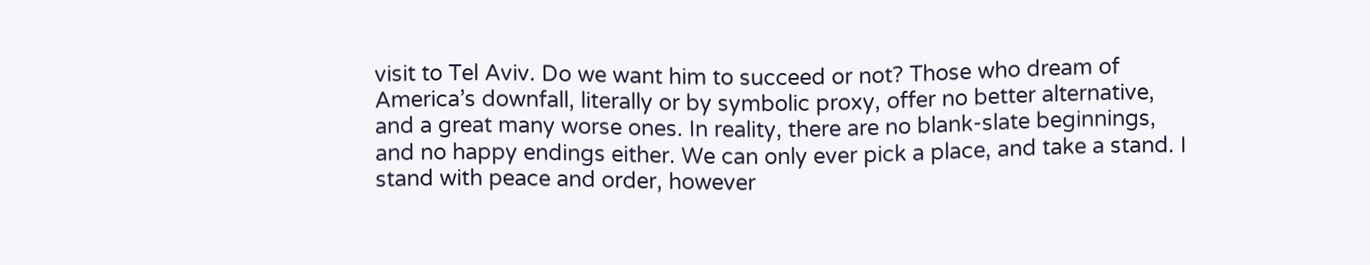visit to Tel Aviv. Do we want him to succeed or not? Those who dream of America’s downfall, literally or by symbolic proxy, offer no better alternative, and a great many worse ones. In reality, there are no blank-slate beginnings, and no happy endings either. We can only ever pick a place, and take a stand. I stand with peace and order, however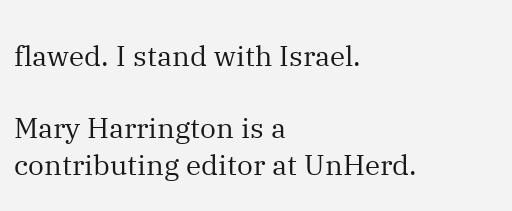flawed. I stand with Israel.

Mary Harrington is a contributing editor at UnHerd.